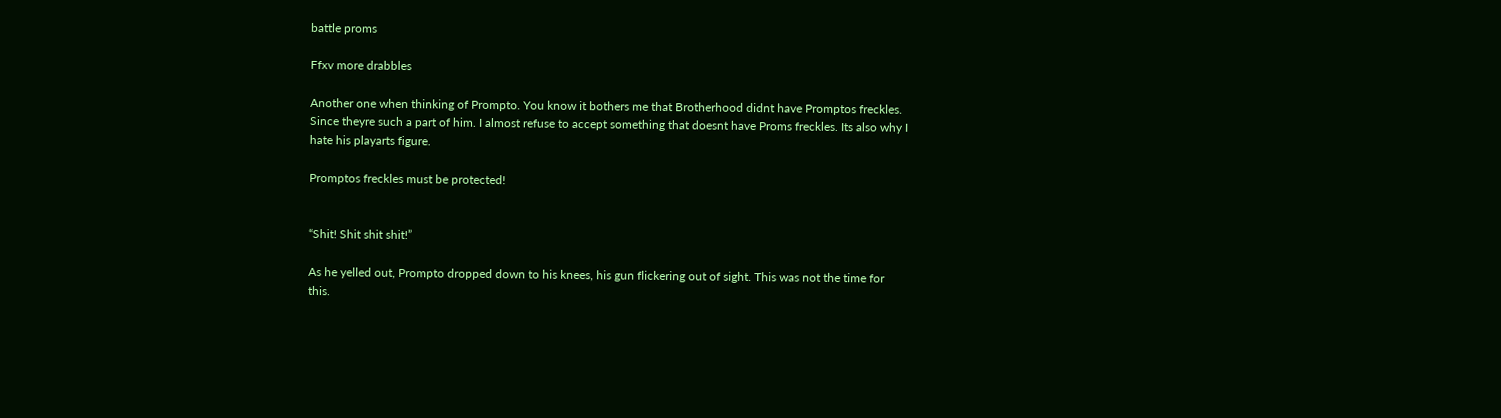battle proms

Ffxv more drabbles

Another one when thinking of Prompto. You know it bothers me that Brotherhood didnt have Promptos freckles. Since theyre such a part of him. I almost refuse to accept something that doesnt have Proms freckles. Its also why I hate his playarts figure.

Promptos freckles must be protected!


“Shit! Shit shit shit!”

As he yelled out, Prompto dropped down to his knees, his gun flickering out of sight. This was not the time for this.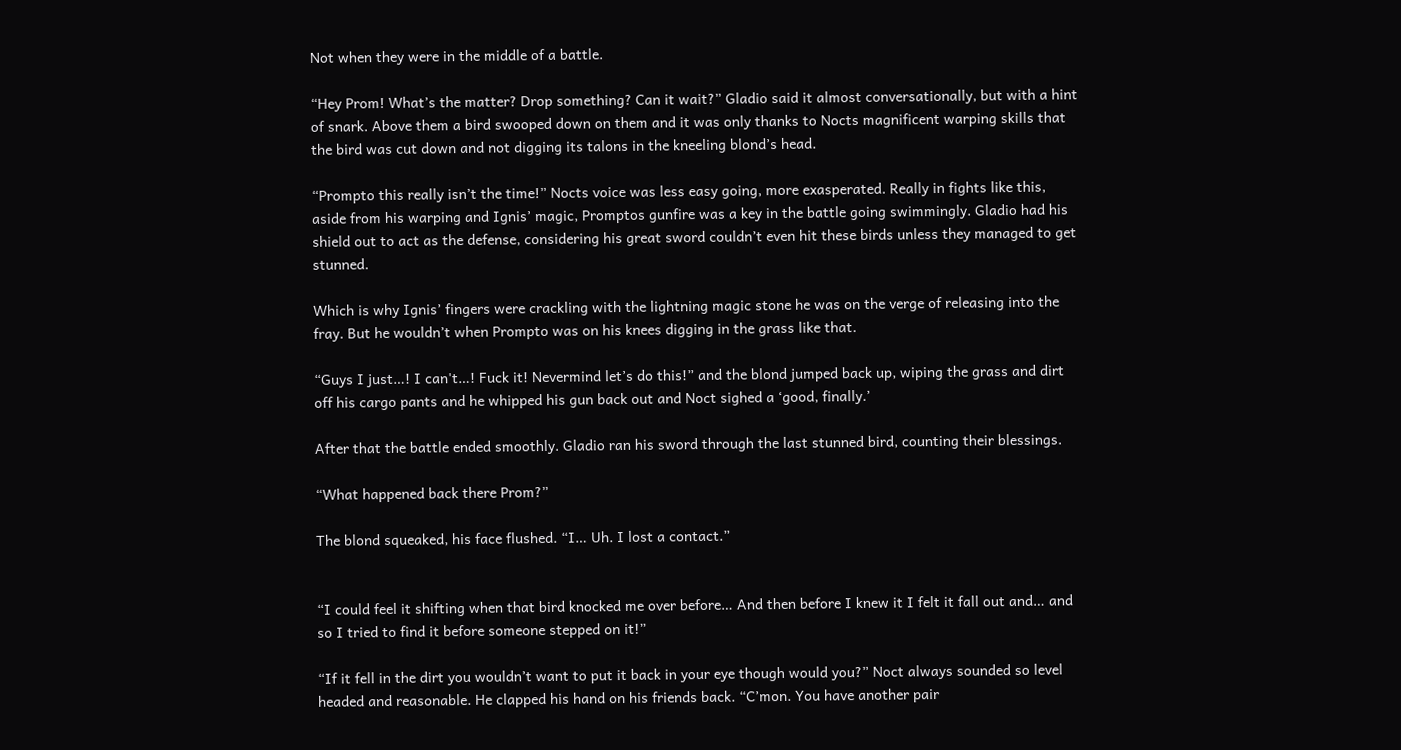Not when they were in the middle of a battle.

“Hey Prom! What’s the matter? Drop something? Can it wait?” Gladio said it almost conversationally, but with a hint of snark. Above them a bird swooped down on them and it was only thanks to Nocts magnificent warping skills that the bird was cut down and not digging its talons in the kneeling blond’s head.

“Prompto this really isn’t the time!” Nocts voice was less easy going, more exasperated. Really in fights like this, aside from his warping and Ignis’ magic, Promptos gunfire was a key in the battle going swimmingly. Gladio had his shield out to act as the defense, considering his great sword couldn’t even hit these birds unless they managed to get stunned.

Which is why Ignis’ fingers were crackling with the lightning magic stone he was on the verge of releasing into the fray. But he wouldn’t when Prompto was on his knees digging in the grass like that.

“Guys I just…! I can't…! Fuck it! Nevermind let’s do this!” and the blond jumped back up, wiping the grass and dirt off his cargo pants and he whipped his gun back out and Noct sighed a ‘good, finally.’

After that the battle ended smoothly. Gladio ran his sword through the last stunned bird, counting their blessings.

“What happened back there Prom?”

The blond squeaked, his face flushed. “I… Uh. I lost a contact.”


“I could feel it shifting when that bird knocked me over before… And then before I knew it I felt it fall out and… and so I tried to find it before someone stepped on it!”

“If it fell in the dirt you wouldn’t want to put it back in your eye though would you?” Noct always sounded so level headed and reasonable. He clapped his hand on his friends back. “C’mon. You have another pair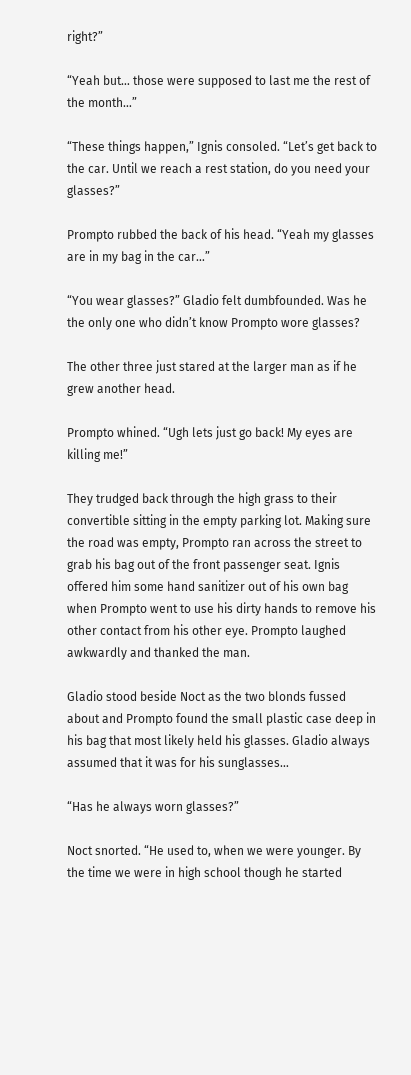right?”

“Yeah but… those were supposed to last me the rest of the month…”

“These things happen,” Ignis consoled. “Let’s get back to the car. Until we reach a rest station, do you need your glasses?”

Prompto rubbed the back of his head. “Yeah my glasses are in my bag in the car…”

“You wear glasses?” Gladio felt dumbfounded. Was he the only one who didn’t know Prompto wore glasses?

The other three just stared at the larger man as if he grew another head.

Prompto whined. “Ugh lets just go back! My eyes are killing me!”

They trudged back through the high grass to their convertible sitting in the empty parking lot. Making sure the road was empty, Prompto ran across the street to grab his bag out of the front passenger seat. Ignis offered him some hand sanitizer out of his own bag when Prompto went to use his dirty hands to remove his other contact from his other eye. Prompto laughed awkwardly and thanked the man.

Gladio stood beside Noct as the two blonds fussed about and Prompto found the small plastic case deep in his bag that most likely held his glasses. Gladio always assumed that it was for his sunglasses…

“Has he always worn glasses?”

Noct snorted. “He used to, when we were younger. By the time we were in high school though he started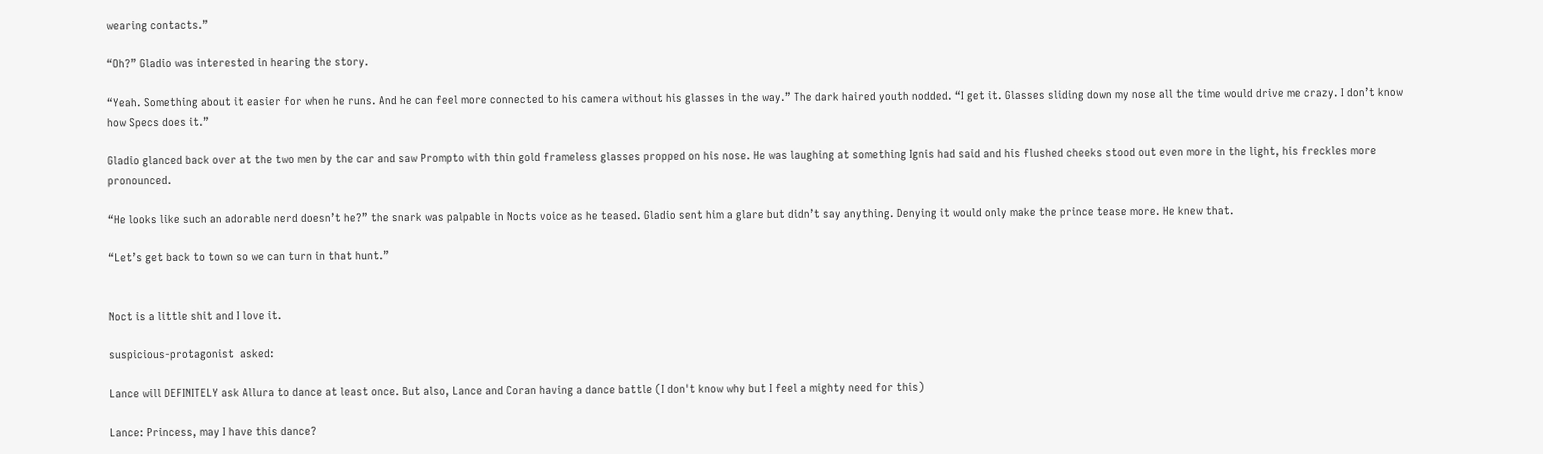wearing contacts.”

“Oh?” Gladio was interested in hearing the story.

“Yeah. Something about it easier for when he runs. And he can feel more connected to his camera without his glasses in the way.” The dark haired youth nodded. “I get it. Glasses sliding down my nose all the time would drive me crazy. I don’t know how Specs does it.”

Gladio glanced back over at the two men by the car and saw Prompto with thin gold frameless glasses propped on his nose. He was laughing at something Ignis had said and his flushed cheeks stood out even more in the light, his freckles more pronounced.

“He looks like such an adorable nerd doesn’t he?” the snark was palpable in Nocts voice as he teased. Gladio sent him a glare but didn’t say anything. Denying it would only make the prince tease more. He knew that.

“Let’s get back to town so we can turn in that hunt.”


Noct is a little shit and I love it.

suspicious-protagonist  asked:

Lance will DEFINITELY ask Allura to dance at least once. But also, Lance and Coran having a dance battle (I don't know why but I feel a mighty need for this)

Lance: Princess, may I have this dance?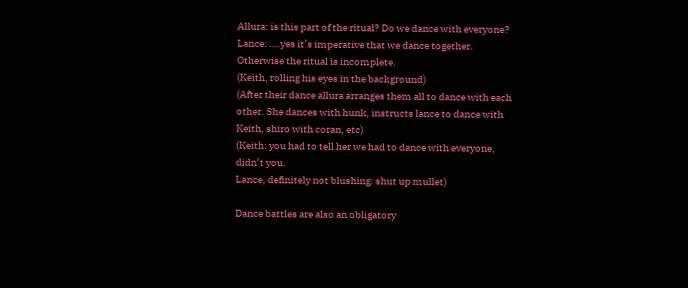Allura: is this part of the ritual? Do we dance with everyone?
Lance: ….yes it’s imperative that we dance together. Otherwise the ritual is incomplete.
(Keith, rolling his eyes in the background)
(After their dance allura arranges them all to dance with each other. She dances with hunk, instructs lance to dance with Keith, shiro with coran, etc)
(Keith: you had to tell her we had to dance with everyone, didn’t you.
Lance, definitely not blushing: shut up mullet)

Dance battles are also an obligatory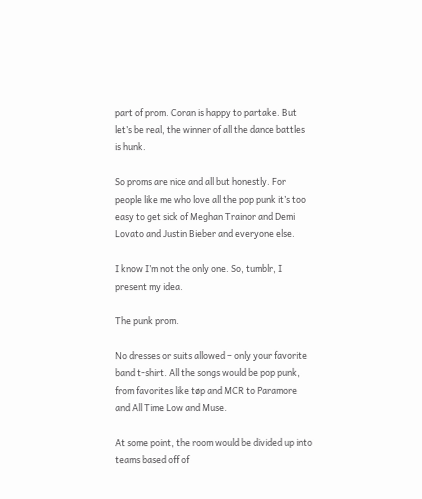part of prom. Coran is happy to partake. But let’s be real, the winner of all the dance battles is hunk.

So proms are nice and all but honestly. For people like me who love all the pop punk it’s too easy to get sick of Meghan Trainor and Demi Lovato and Justin Bieber and everyone else.

I know I’m not the only one. So, tumblr, I present my idea.

The punk prom.

No dresses or suits allowed – only your favorite band t-shirt. All the songs would be pop punk, from favorites like tøp and MCR to Paramore and All Time Low and Muse.

At some point, the room would be divided up into teams based off of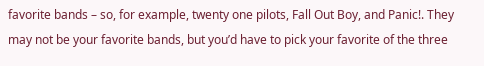favorite bands – so, for example, twenty one pilots, Fall Out Boy, and Panic!. They may not be your favorite bands, but you’d have to pick your favorite of the three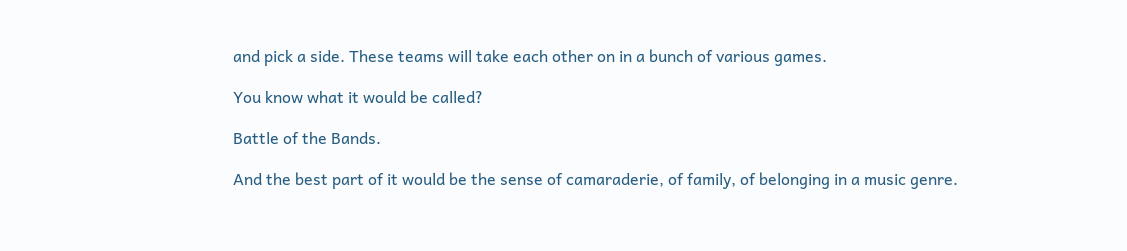and pick a side. These teams will take each other on in a bunch of various games.

You know what it would be called?

Battle of the Bands.

And the best part of it would be the sense of camaraderie, of family, of belonging in a music genre.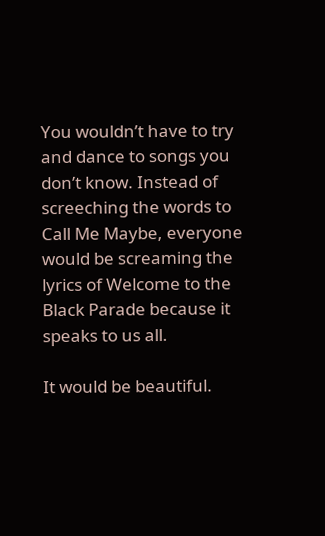You wouldn’t have to try and dance to songs you don’t know. Instead of screeching the words to Call Me Maybe, everyone would be screaming the lyrics of Welcome to the Black Parade because it speaks to us all.

It would be beautiful.